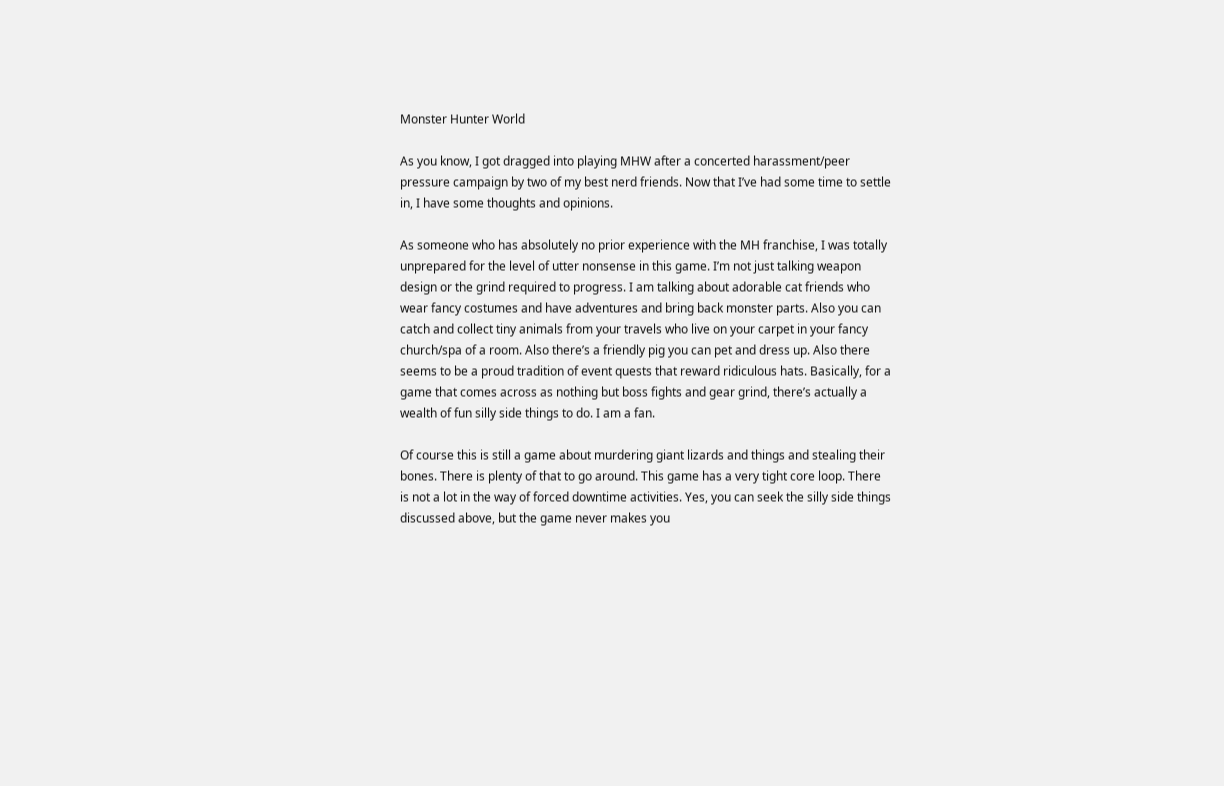Monster Hunter World

As you know, I got dragged into playing MHW after a concerted harassment/peer pressure campaign by two of my best nerd friends. Now that I’ve had some time to settle in, I have some thoughts and opinions.

As someone who has absolutely no prior experience with the MH franchise, I was totally unprepared for the level of utter nonsense in this game. I’m not just talking weapon design or the grind required to progress. I am talking about adorable cat friends who wear fancy costumes and have adventures and bring back monster parts. Also you can catch and collect tiny animals from your travels who live on your carpet in your fancy church/spa of a room. Also there’s a friendly pig you can pet and dress up. Also there seems to be a proud tradition of event quests that reward ridiculous hats. Basically, for a game that comes across as nothing but boss fights and gear grind, there’s actually a wealth of fun silly side things to do. I am a fan.

Of course this is still a game about murdering giant lizards and things and stealing their bones. There is plenty of that to go around. This game has a very tight core loop. There is not a lot in the way of forced downtime activities. Yes, you can seek the silly side things discussed above, but the game never makes you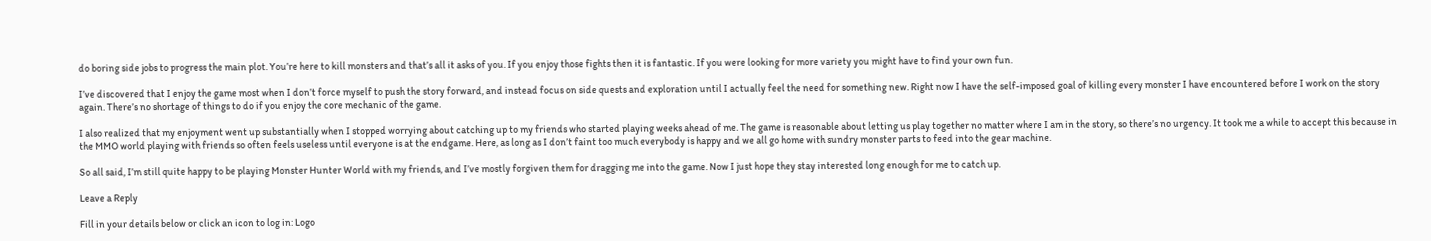do boring side jobs to progress the main plot. You’re here to kill monsters and that’s all it asks of you. If you enjoy those fights then it is fantastic. If you were looking for more variety you might have to find your own fun.

I’ve discovered that I enjoy the game most when I don’t force myself to push the story forward, and instead focus on side quests and exploration until I actually feel the need for something new. Right now I have the self-imposed goal of killing every monster I have encountered before I work on the story again. There’s no shortage of things to do if you enjoy the core mechanic of the game.

I also realized that my enjoyment went up substantially when I stopped worrying about catching up to my friends who started playing weeks ahead of me. The game is reasonable about letting us play together no matter where I am in the story, so there’s no urgency. It took me a while to accept this because in the MMO world playing with friends so often feels useless until everyone is at the endgame. Here, as long as I don’t faint too much everybody is happy and we all go home with sundry monster parts to feed into the gear machine.

So all said, I’m still quite happy to be playing Monster Hunter World with my friends, and I’ve mostly forgiven them for dragging me into the game. Now I just hope they stay interested long enough for me to catch up.

Leave a Reply

Fill in your details below or click an icon to log in: Logo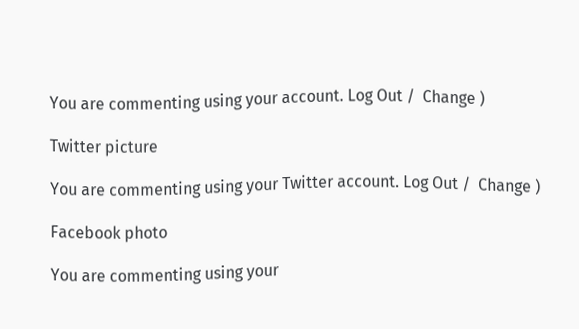You are commenting using your account. Log Out /  Change )

Twitter picture

You are commenting using your Twitter account. Log Out /  Change )

Facebook photo

You are commenting using your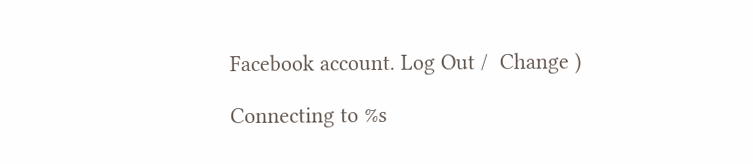Facebook account. Log Out /  Change )

Connecting to %s